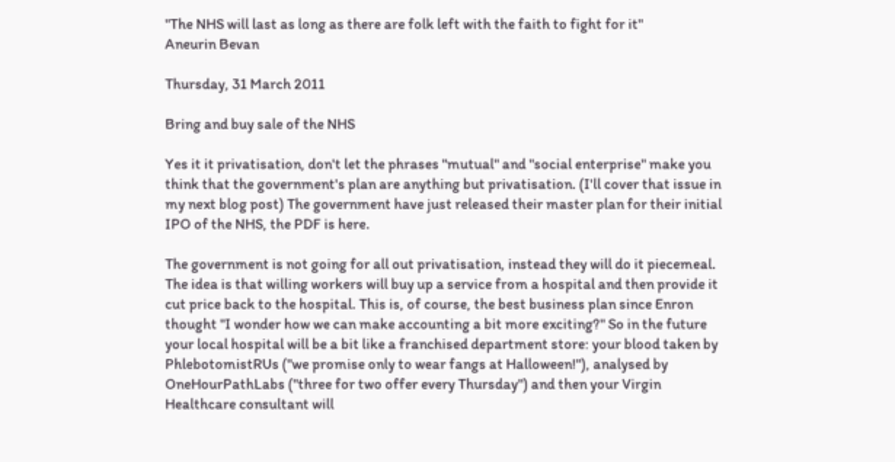"The NHS will last as long as there are folk left with the faith to fight for it"
Aneurin Bevan

Thursday, 31 March 2011

Bring and buy sale of the NHS

Yes it it privatisation, don't let the phrases "mutual" and "social enterprise" make you think that the government's plan are anything but privatisation. (I'll cover that issue in my next blog post) The government have just released their master plan for their initial IPO of the NHS, the PDF is here.

The government is not going for all out privatisation, instead they will do it piecemeal. The idea is that willing workers will buy up a service from a hospital and then provide it cut price back to the hospital. This is, of course, the best business plan since Enron thought "I wonder how we can make accounting a bit more exciting?" So in the future your local hospital will be a bit like a franchised department store: your blood taken by PhlebotomistRUs ("we promise only to wear fangs at Halloween!"), analysed by OneHourPathLabs ("three for two offer every Thursday") and then your Virgin Healthcare consultant will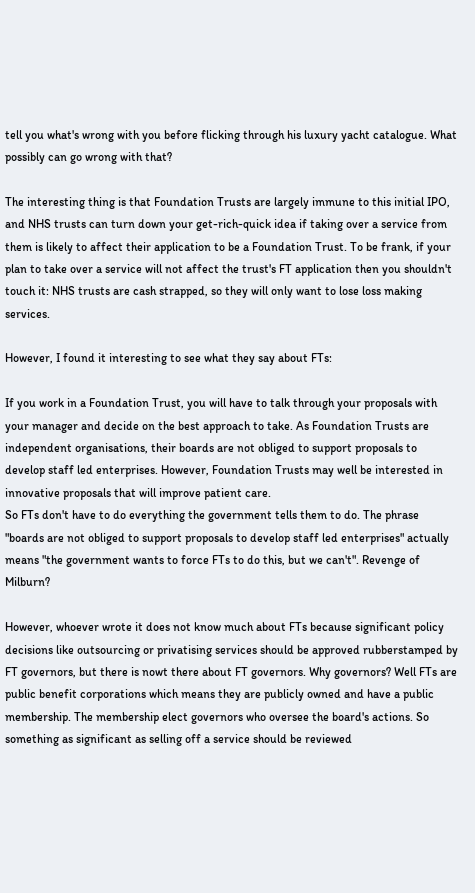tell you what's wrong with you before flicking through his luxury yacht catalogue. What possibly can go wrong with that?

The interesting thing is that Foundation Trusts are largely immune to this initial IPO, and NHS trusts can turn down your get-rich-quick idea if taking over a service from them is likely to affect their application to be a Foundation Trust. To be frank, if your plan to take over a service will not affect the trust's FT application then you shouldn't touch it: NHS trusts are cash strapped, so they will only want to lose loss making services.

However, I found it interesting to see what they say about FTs:

If you work in a Foundation Trust, you will have to talk through your proposals with your manager and decide on the best approach to take. As Foundation Trusts are independent organisations, their boards are not obliged to support proposals to develop staff led enterprises. However, Foundation Trusts may well be interested in innovative proposals that will improve patient care.
So FTs don't have to do everything the government tells them to do. The phrase "boards are not obliged to support proposals to develop staff led enterprises" actually means "the government wants to force FTs to do this, but we can't". Revenge of Milburn?

However, whoever wrote it does not know much about FTs because significant policy decisions like outsourcing or privatising services should be approved rubberstamped by FT governors, but there is nowt there about FT governors. Why governors? Well FTs are public benefit corporations which means they are publicly owned and have a public membership. The membership elect governors who oversee the board's actions. So something as significant as selling off a service should be reviewed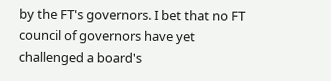by the FT's governors. I bet that no FT council of governors have yet challenged a board's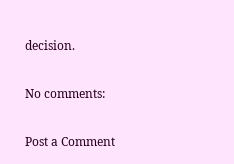decision.

No comments:

Post a Comment